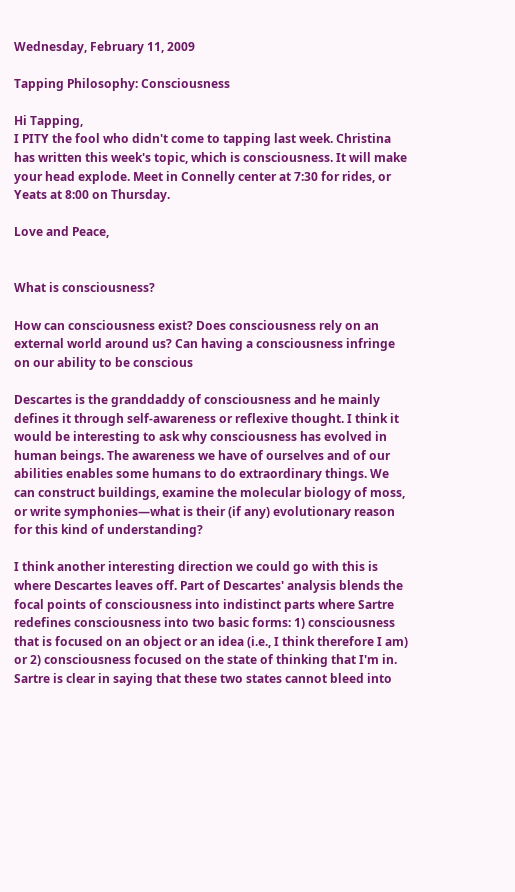Wednesday, February 11, 2009

Tapping Philosophy: Consciousness

Hi Tapping,
I PITY the fool who didn't come to tapping last week. Christina has written this week's topic, which is consciousness. It will make your head explode. Meet in Connelly center at 7:30 for rides, or Yeats at 8:00 on Thursday.

Love and Peace,


What is consciousness?

How can consciousness exist? Does consciousness rely on an external world around us? Can having a consciousness infringe on our ability to be conscious

Descartes is the granddaddy of consciousness and he mainly defines it through self-awareness or reflexive thought. I think it would be interesting to ask why consciousness has evolved in human beings. The awareness we have of ourselves and of our abilities enables some humans to do extraordinary things. We can construct buildings, examine the molecular biology of moss, or write symphonies—what is their (if any) evolutionary reason for this kind of understanding?

I think another interesting direction we could go with this is where Descartes leaves off. Part of Descartes' analysis blends the focal points of consciousness into indistinct parts where Sartre redefines consciousness into two basic forms: 1) consciousness that is focused on an object or an idea (i.e., I think therefore I am) or 2) consciousness focused on the state of thinking that I'm in. Sartre is clear in saying that these two states cannot bleed into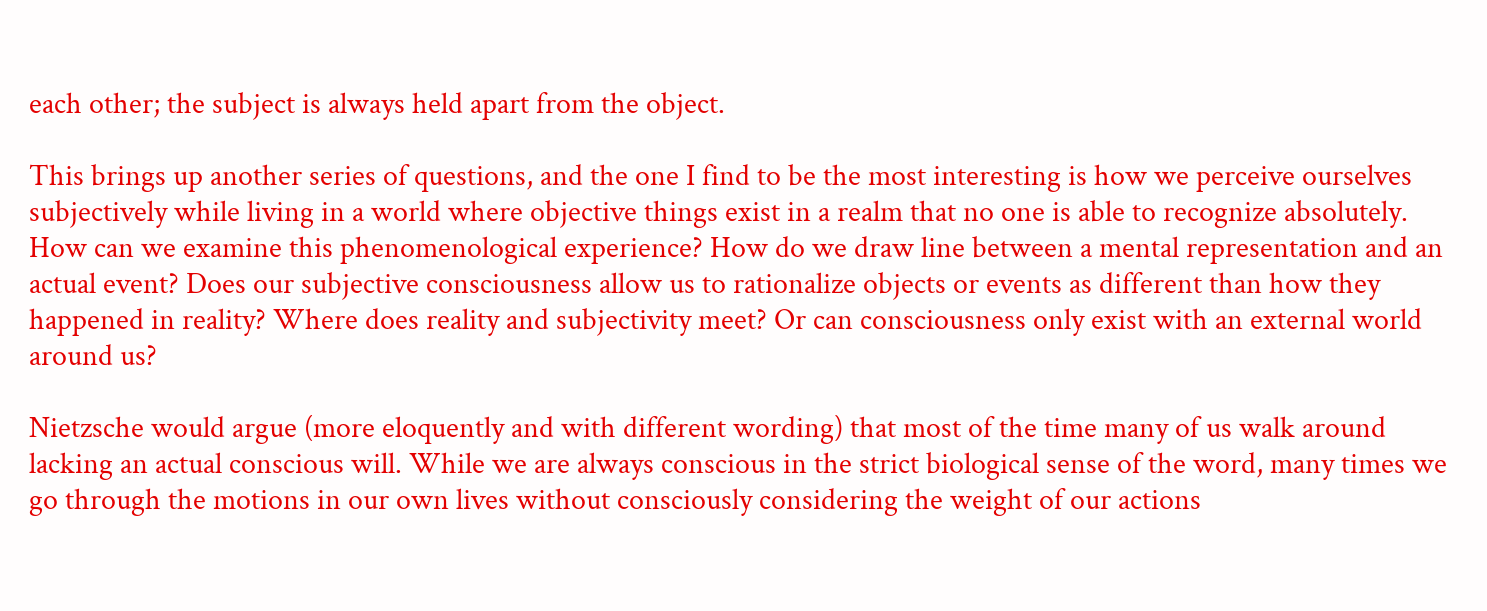each other; the subject is always held apart from the object.

This brings up another series of questions, and the one I find to be the most interesting is how we perceive ourselves subjectively while living in a world where objective things exist in a realm that no one is able to recognize absolutely. How can we examine this phenomenological experience? How do we draw line between a mental representation and an actual event? Does our subjective consciousness allow us to rationalize objects or events as different than how they happened in reality? Where does reality and subjectivity meet? Or can consciousness only exist with an external world around us?

Nietzsche would argue (more eloquently and with different wording) that most of the time many of us walk around lacking an actual conscious will. While we are always conscious in the strict biological sense of the word, many times we go through the motions in our own lives without consciously considering the weight of our actions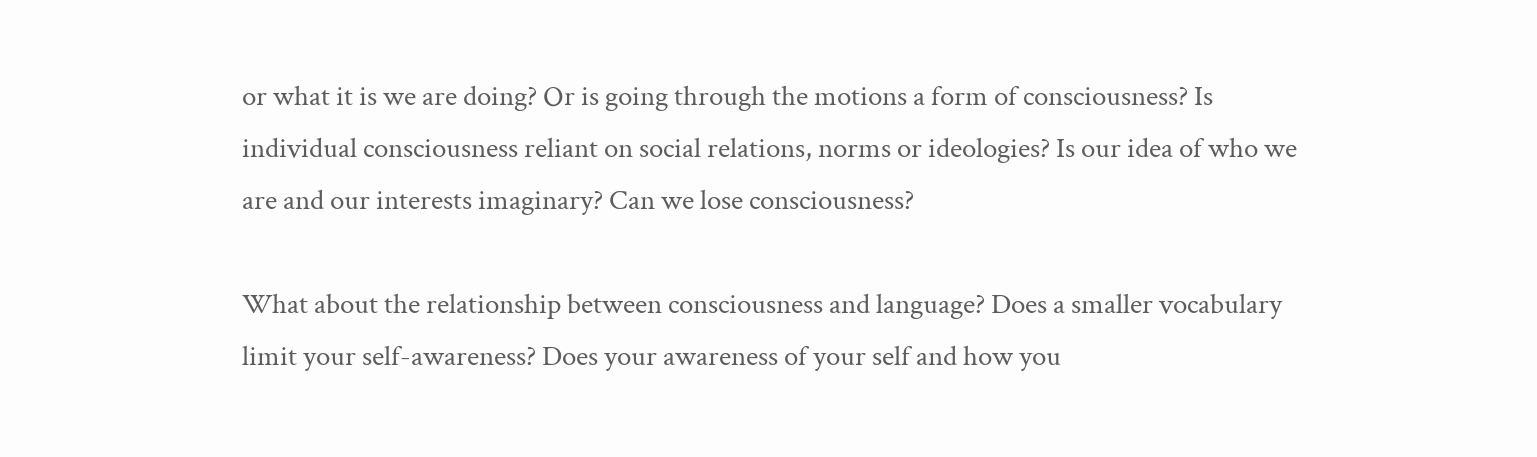or what it is we are doing? Or is going through the motions a form of consciousness? Is individual consciousness reliant on social relations, norms or ideologies? Is our idea of who we are and our interests imaginary? Can we lose consciousness?

What about the relationship between consciousness and language? Does a smaller vocabulary limit your self-awareness? Does your awareness of your self and how you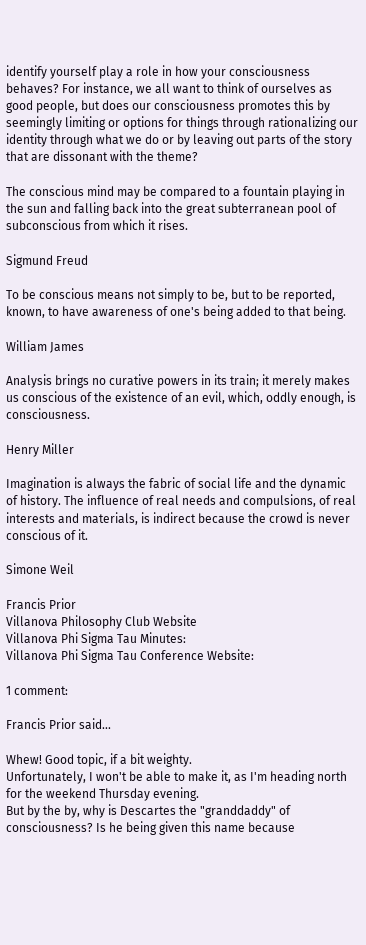identify yourself play a role in how your consciousness behaves? For instance, we all want to think of ourselves as good people, but does our consciousness promotes this by seemingly limiting or options for things through rationalizing our identity through what we do or by leaving out parts of the story that are dissonant with the theme?

The conscious mind may be compared to a fountain playing in the sun and falling back into the great subterranean pool of subconscious from which it rises.

Sigmund Freud

To be conscious means not simply to be, but to be reported, known, to have awareness of one's being added to that being.

William James

Analysis brings no curative powers in its train; it merely makes us conscious of the existence of an evil, which, oddly enough, is consciousness.

Henry Miller

Imagination is always the fabric of social life and the dynamic of history. The influence of real needs and compulsions, of real interests and materials, is indirect because the crowd is never conscious of it.

Simone Weil

Francis Prior
Villanova Philosophy Club Website
Villanova Phi Sigma Tau Minutes:
Villanova Phi Sigma Tau Conference Website:

1 comment:

Francis Prior said...

Whew! Good topic, if a bit weighty.
Unfortunately, I won't be able to make it, as I'm heading north for the weekend Thursday evening.
But by the by, why is Descartes the "granddaddy" of consciousness? Is he being given this name because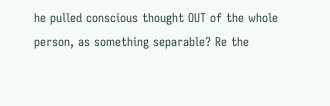he pulled conscious thought OUT of the whole person, as something separable? Re the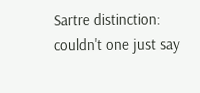Sartre distinction: couldn't one just say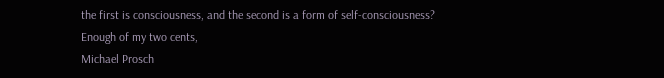the first is consciousness, and the second is a form of self-consciousness?
Enough of my two cents,
Michael Prosch